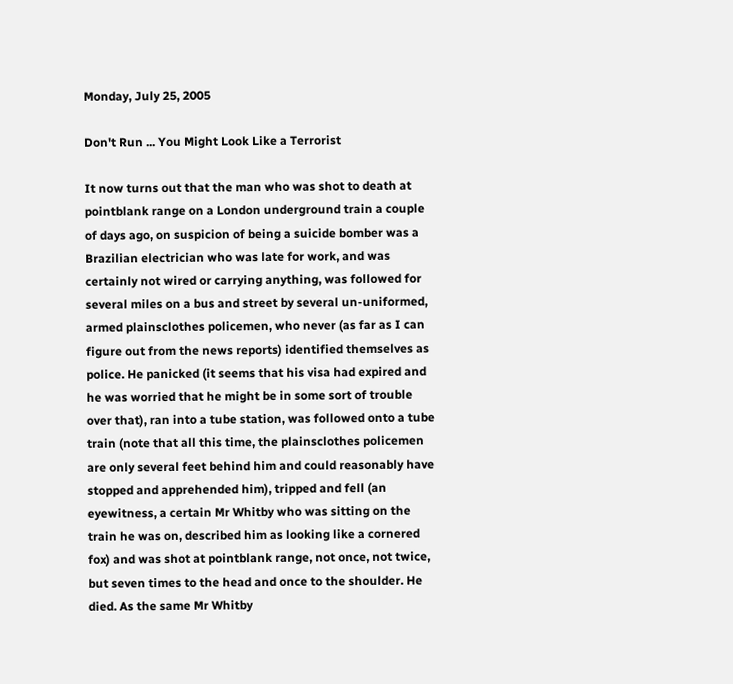Monday, July 25, 2005

Don't Run ... You Might Look Like a Terrorist

It now turns out that the man who was shot to death at pointblank range on a London underground train a couple of days ago, on suspicion of being a suicide bomber was a Brazilian electrician who was late for work, and was certainly not wired or carrying anything, was followed for several miles on a bus and street by several un-uniformed, armed plainsclothes policemen, who never (as far as I can figure out from the news reports) identified themselves as police. He panicked (it seems that his visa had expired and he was worried that he might be in some sort of trouble over that), ran into a tube station, was followed onto a tube train (note that all this time, the plainsclothes policemen are only several feet behind him and could reasonably have stopped and apprehended him), tripped and fell (an eyewitness, a certain Mr Whitby who was sitting on the train he was on, described him as looking like a cornered fox) and was shot at pointblank range, not once, not twice, but seven times to the head and once to the shoulder. He died. As the same Mr Whitby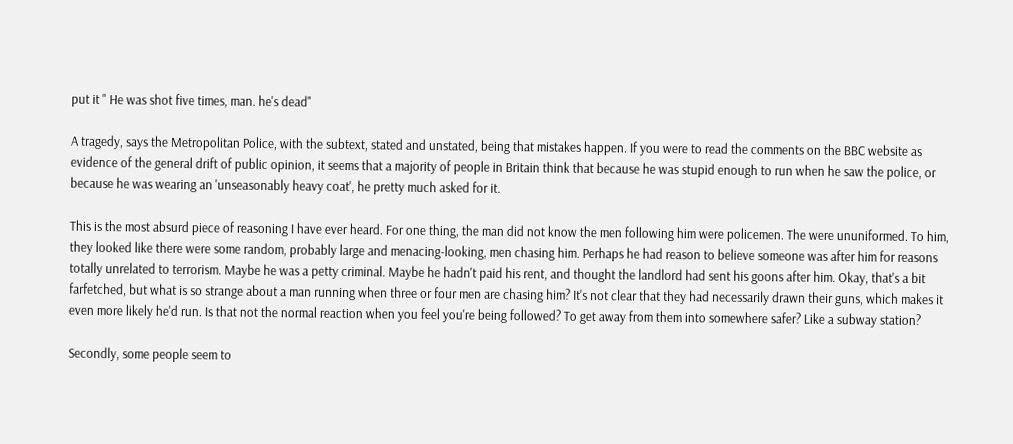put it " He was shot five times, man. he's dead"

A tragedy, says the Metropolitan Police, with the subtext, stated and unstated, being that mistakes happen. If you were to read the comments on the BBC website as evidence of the general drift of public opinion, it seems that a majority of people in Britain think that because he was stupid enough to run when he saw the police, or because he was wearing an 'unseasonably heavy coat', he pretty much asked for it.

This is the most absurd piece of reasoning I have ever heard. For one thing, the man did not know the men following him were policemen. The were ununiformed. To him, they looked like there were some random, probably large and menacing-looking, men chasing him. Perhaps he had reason to believe someone was after him for reasons totally unrelated to terrorism. Maybe he was a petty criminal. Maybe he hadn't paid his rent, and thought the landlord had sent his goons after him. Okay, that's a bit farfetched, but what is so strange about a man running when three or four men are chasing him? It's not clear that they had necessarily drawn their guns, which makes it even more likely he'd run. Is that not the normal reaction when you feel you're being followed? To get away from them into somewhere safer? Like a subway station?

Secondly, some people seem to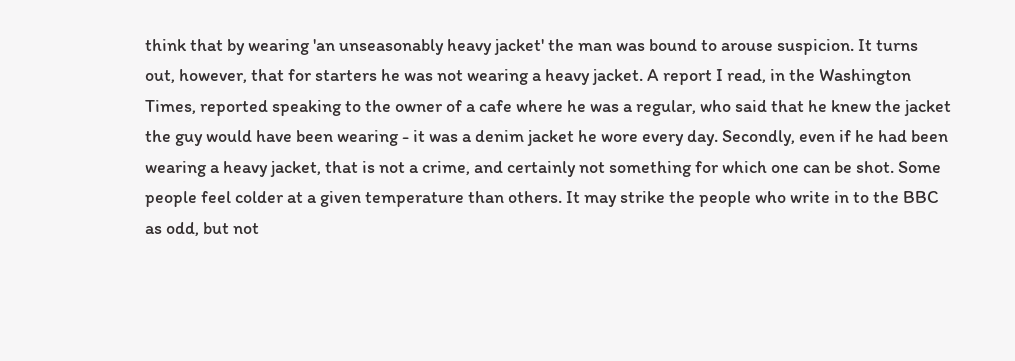think that by wearing 'an unseasonably heavy jacket' the man was bound to arouse suspicion. It turns out, however, that for starters he was not wearing a heavy jacket. A report I read, in the Washington Times, reported speaking to the owner of a cafe where he was a regular, who said that he knew the jacket the guy would have been wearing - it was a denim jacket he wore every day. Secondly, even if he had been wearing a heavy jacket, that is not a crime, and certainly not something for which one can be shot. Some people feel colder at a given temperature than others. It may strike the people who write in to the BBC as odd, but not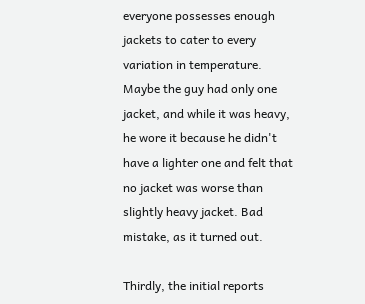everyone possesses enough jackets to cater to every variation in temperature. Maybe the guy had only one jacket, and while it was heavy, he wore it because he didn't have a lighter one and felt that no jacket was worse than slightly heavy jacket. Bad mistake, as it turned out.

Thirdly, the initial reports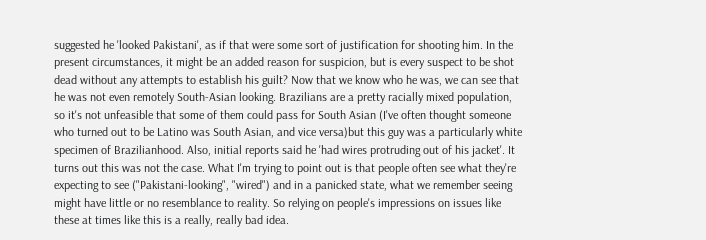suggested he 'looked Pakistani', as if that were some sort of justification for shooting him. In the present circumstances, it might be an added reason for suspicion, but is every suspect to be shot dead without any attempts to establish his guilt? Now that we know who he was, we can see that he was not even remotely South-Asian looking. Brazilians are a pretty racially mixed population, so it's not unfeasible that some of them could pass for South Asian (I've often thought someone who turned out to be Latino was South Asian, and vice versa)but this guy was a particularly white specimen of Brazilianhood. Also, initial reports said he 'had wires protruding out of his jacket'. It turns out this was not the case. What I'm trying to point out is that people often see what they're expecting to see ("Pakistani-looking", "wired") and in a panicked state, what we remember seeing might have little or no resemblance to reality. So relying on people's impressions on issues like these at times like this is a really, really bad idea.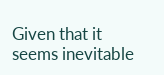Given that it seems inevitable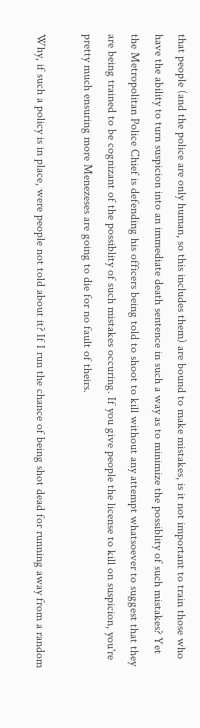that people (and the police are only human, so this includes them) are bound to make mistakes, is it not important to train those who have the ability to turn suspicion into an immediate death sentence in such a way as to minimize the possiblity of such mistakes? Yet the Metropolitan Police Chief is defending his officers being told to shoot to kill without any attempt whatsoever to suggest that they are being trained to be cognizant of the possiblity of such mistakes occuring. If you give people the license to kill on suspicion, you're pretty much ensuring more Menezeses are going to die for no fault of theirs.

Why, if such a policy is in place, were people not told about it? If I run the chance of being shot dead for running away from a random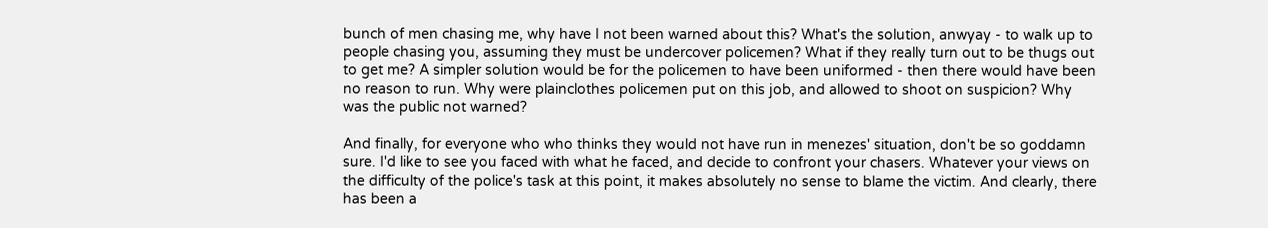bunch of men chasing me, why have I not been warned about this? What's the solution, anwyay - to walk up to people chasing you, assuming they must be undercover policemen? What if they really turn out to be thugs out to get me? A simpler solution would be for the policemen to have been uniformed - then there would have been no reason to run. Why were plainclothes policemen put on this job, and allowed to shoot on suspicion? Why was the public not warned?

And finally, for everyone who who thinks they would not have run in menezes' situation, don't be so goddamn sure. I'd like to see you faced with what he faced, and decide to confront your chasers. Whatever your views on the difficulty of the police's task at this point, it makes absolutely no sense to blame the victim. And clearly, there has been a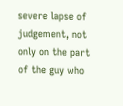severe lapse of judgement, not only on the part of the guy who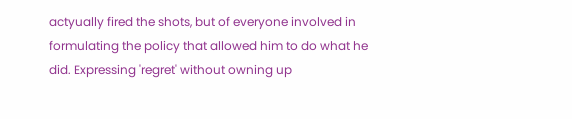actyually fired the shots, but of everyone involved in formulating the policy that allowed him to do what he did. Expressing 'regret' without owning up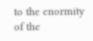to the enormity of the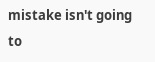mistake isn't going to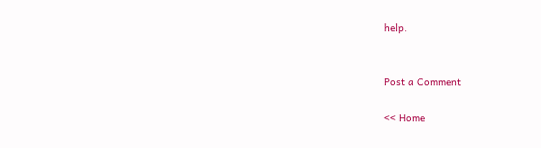help.


Post a Comment

<< Home